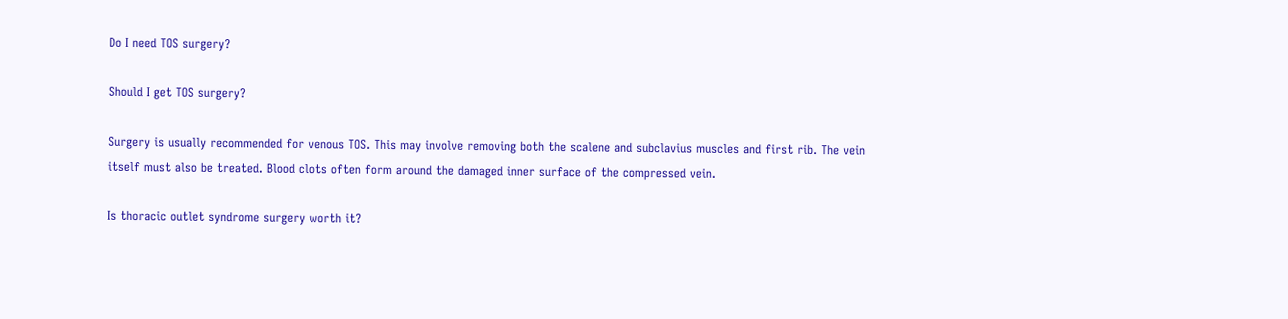Do I need TOS surgery?

Should I get TOS surgery?

Surgery is usually recommended for venous TOS. This may involve removing both the scalene and subclavius muscles and first rib. The vein itself must also be treated. Blood clots often form around the damaged inner surface of the compressed vein.

Is thoracic outlet syndrome surgery worth it?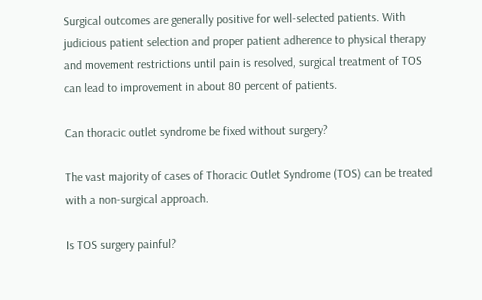Surgical outcomes are generally positive for well-selected patients. With judicious patient selection and proper patient adherence to physical therapy and movement restrictions until pain is resolved, surgical treatment of TOS can lead to improvement in about 80 percent of patients.

Can thoracic outlet syndrome be fixed without surgery?

The vast majority of cases of Thoracic Outlet Syndrome (TOS) can be treated with a non-surgical approach.

Is TOS surgery painful?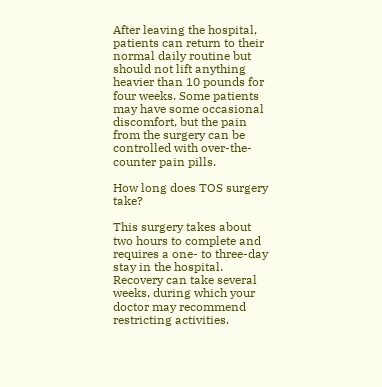After leaving the hospital, patients can return to their normal daily routine but should not lift anything heavier than 10 pounds for four weeks. Some patients may have some occasional discomfort, but the pain from the surgery can be controlled with over-the-counter pain pills.

How long does TOS surgery take?

This surgery takes about two hours to complete and requires a one- to three-day stay in the hospital. Recovery can take several weeks, during which your doctor may recommend restricting activities.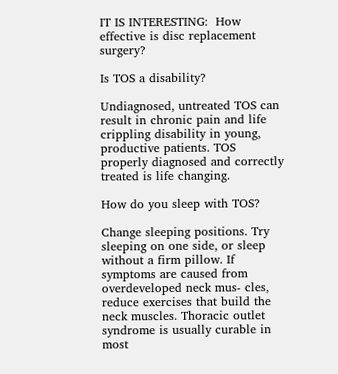IT IS INTERESTING:  How effective is disc replacement surgery?

Is TOS a disability?

Undiagnosed, untreated TOS can result in chronic pain and life crippling disability in young, productive patients. TOS properly diagnosed and correctly treated is life changing.

How do you sleep with TOS?

Change sleeping positions. Try sleeping on one side, or sleep without a firm pillow. If symptoms are caused from overdeveloped neck mus- cles, reduce exercises that build the neck muscles. Thoracic outlet syndrome is usually curable in most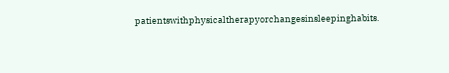patientswithphysicaltherapyorchangesinsleepinghabits.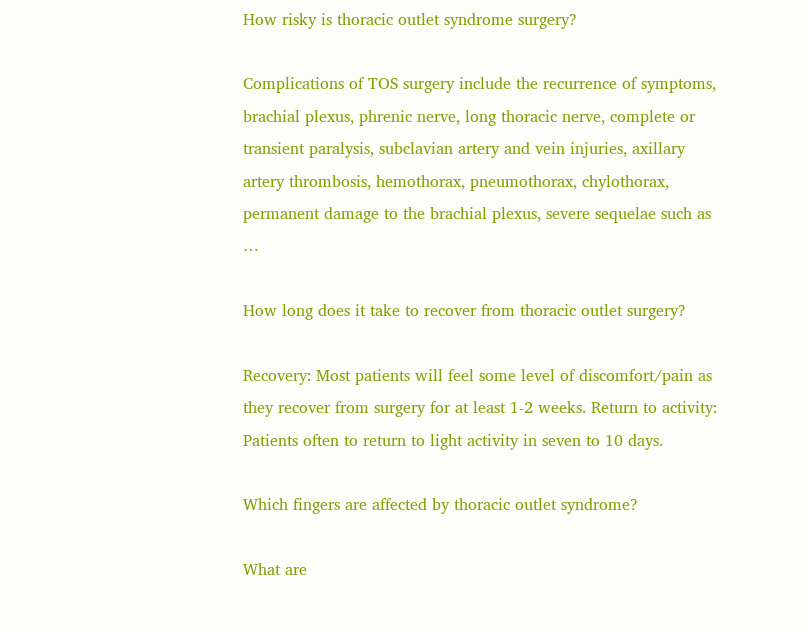How risky is thoracic outlet syndrome surgery?

Complications of TOS surgery include the recurrence of symptoms, brachial plexus, phrenic nerve, long thoracic nerve, complete or transient paralysis, subclavian artery and vein injuries, axillary artery thrombosis, hemothorax, pneumothorax, chylothorax, permanent damage to the brachial plexus, severe sequelae such as …

How long does it take to recover from thoracic outlet surgery?

Recovery: Most patients will feel some level of discomfort/pain as they recover from surgery for at least 1-2 weeks. Return to activity: Patients often to return to light activity in seven to 10 days.

Which fingers are affected by thoracic outlet syndrome?

What are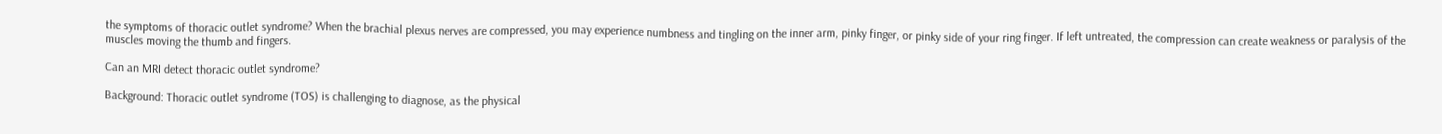the symptoms of thoracic outlet syndrome? When the brachial plexus nerves are compressed, you may experience numbness and tingling on the inner arm, pinky finger, or pinky side of your ring finger. If left untreated, the compression can create weakness or paralysis of the muscles moving the thumb and fingers.

Can an MRI detect thoracic outlet syndrome?

Background: Thoracic outlet syndrome (TOS) is challenging to diagnose, as the physical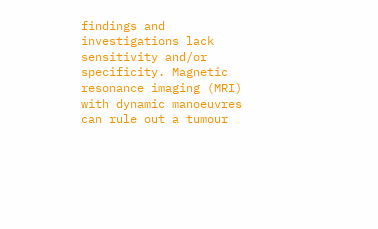findings and investigations lack sensitivity and/or specificity. Magnetic resonance imaging (MRI) with dynamic manoeuvres can rule out a tumour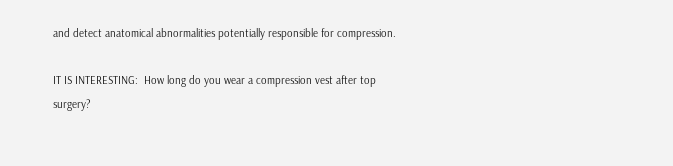and detect anatomical abnormalities potentially responsible for compression.

IT IS INTERESTING:  How long do you wear a compression vest after top surgery?